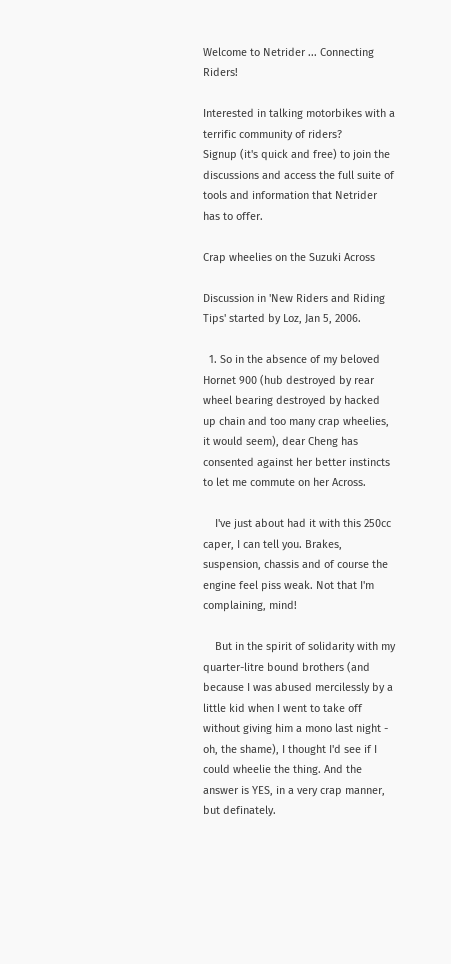Welcome to Netrider ... Connecting Riders!

Interested in talking motorbikes with a terrific community of riders?
Signup (it's quick and free) to join the discussions and access the full suite of tools and information that Netrider has to offer.

Crap wheelies on the Suzuki Across

Discussion in 'New Riders and Riding Tips' started by Loz, Jan 5, 2006.

  1. So in the absence of my beloved Hornet 900 (hub destroyed by rear wheel bearing destroyed by hacked up chain and too many crap wheelies, it would seem), dear Cheng has consented against her better instincts to let me commute on her Across.

    I've just about had it with this 250cc caper, I can tell you. Brakes, suspension, chassis and of course the engine feel piss weak. Not that I'm complaining, mind!

    But in the spirit of solidarity with my quarter-litre bound brothers (and because I was abused mercilessly by a little kid when I went to take off without giving him a mono last night - oh, the shame), I thought I'd see if I could wheelie the thing. And the answer is YES, in a very crap manner, but definately.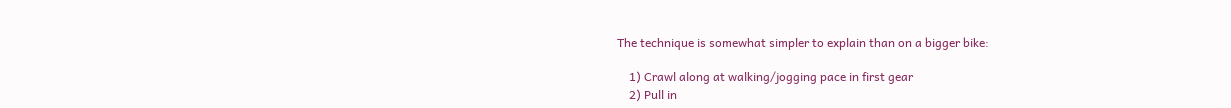The technique is somewhat simpler to explain than on a bigger bike:

    1) Crawl along at walking/jogging pace in first gear
    2) Pull in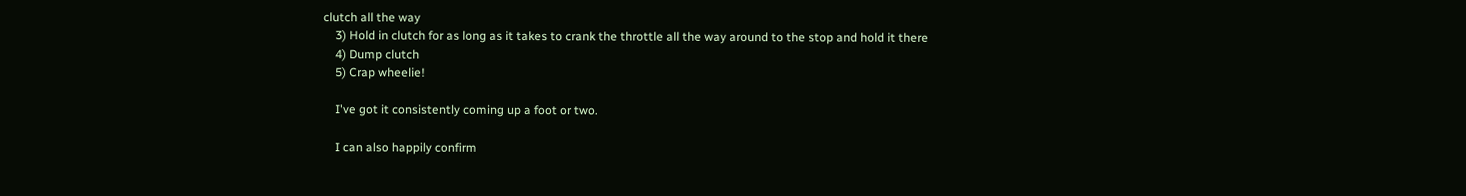clutch all the way
    3) Hold in clutch for as long as it takes to crank the throttle all the way around to the stop and hold it there
    4) Dump clutch
    5) Crap wheelie!

    I've got it consistently coming up a foot or two.

    I can also happily confirm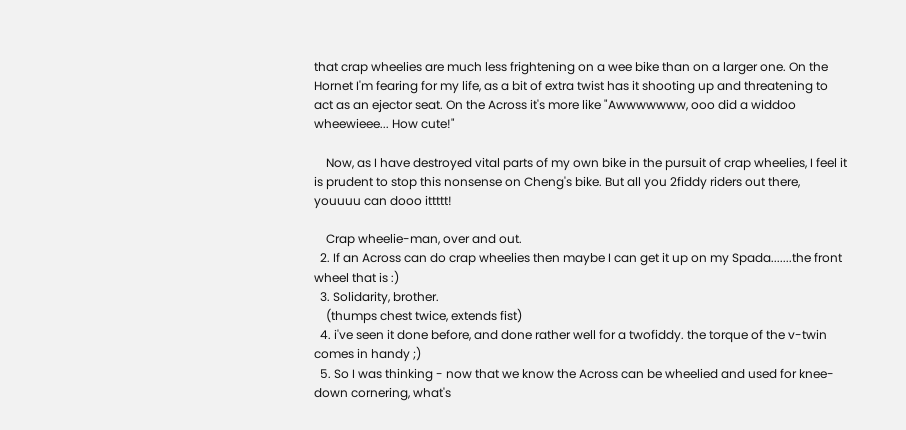that crap wheelies are much less frightening on a wee bike than on a larger one. On the Hornet I'm fearing for my life, as a bit of extra twist has it shooting up and threatening to act as an ejector seat. On the Across it's more like "Awwwwwww, ooo did a widdoo wheewieee... How cute!"

    Now, as I have destroyed vital parts of my own bike in the pursuit of crap wheelies, I feel it is prudent to stop this nonsense on Cheng's bike. But all you 2fiddy riders out there, youuuu can dooo ittttt!

    Crap wheelie-man, over and out.
  2. If an Across can do crap wheelies then maybe I can get it up on my Spada.......the front wheel that is :)
  3. Solidarity, brother.
    (thumps chest twice, extends fist)
  4. i've seen it done before, and done rather well for a twofiddy. the torque of the v-twin comes in handy ;)
  5. So I was thinking - now that we know the Across can be wheelied and used for knee-down cornering, what's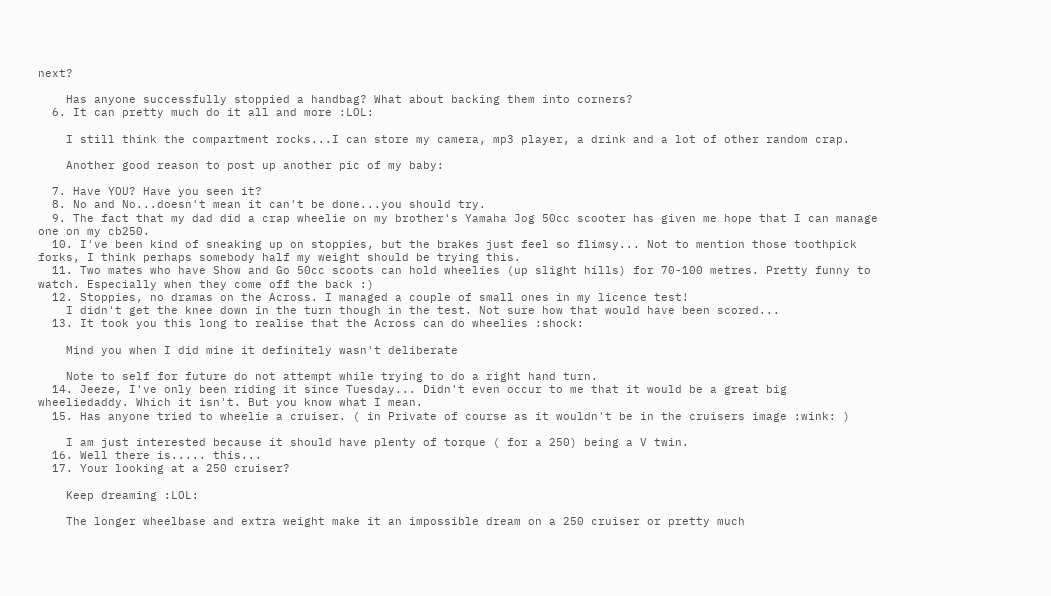next?

    Has anyone successfully stoppied a handbag? What about backing them into corners?
  6. It can pretty much do it all and more :LOL:

    I still think the compartment rocks...I can store my camera, mp3 player, a drink and a lot of other random crap.

    Another good reason to post up another pic of my baby:

  7. Have YOU? Have you seen it?
  8. No and No...doesn't mean it can't be done...you should try.
  9. The fact that my dad did a crap wheelie on my brother's Yamaha Jog 50cc scooter has given me hope that I can manage one on my cb250.
  10. I've been kind of sneaking up on stoppies, but the brakes just feel so flimsy... Not to mention those toothpick forks, I think perhaps somebody half my weight should be trying this.
  11. Two mates who have Show and Go 50cc scoots can hold wheelies (up slight hills) for 70-100 metres. Pretty funny to watch. Especially when they come off the back :)
  12. Stoppies, no dramas on the Across. I managed a couple of small ones in my licence test!
    I didn't get the knee down in the turn though in the test. Not sure how that would have been scored...
  13. It took you this long to realise that the Across can do wheelies :shock:

    Mind you when I did mine it definitely wasn't deliberate

    Note to self for future do not attempt while trying to do a right hand turn.
  14. Jeeze, I've only been riding it since Tuesday... Didn't even occur to me that it would be a great big wheeliedaddy. Which it isn't. But you know what I mean.
  15. Has anyone tried to wheelie a cruiser. ( in Private of course as it wouldn't be in the cruisers image :wink: )

    I am just interested because it should have plenty of torque ( for a 250) being a V twin.
  16. Well there is..... this...
  17. Your looking at a 250 cruiser?

    Keep dreaming :LOL:

    The longer wheelbase and extra weight make it an impossible dream on a 250 cruiser or pretty much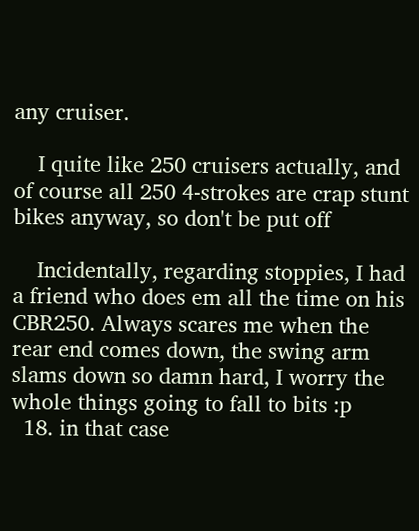any cruiser.

    I quite like 250 cruisers actually, and of course all 250 4-strokes are crap stunt bikes anyway, so don't be put off

    Incidentally, regarding stoppies, I had a friend who does em all the time on his CBR250. Always scares me when the rear end comes down, the swing arm slams down so damn hard, I worry the whole things going to fall to bits :p
  18. in that case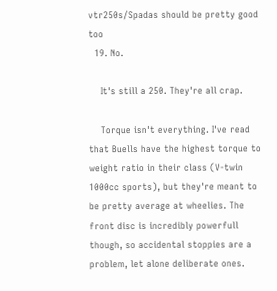vtr250s/Spadas should be pretty good too
  19. No.

    It's still a 250. They're all crap.

    Torque isn't everything. I've read that Buells have the highest torque to weight ratio in their class (V-twin 1000cc sports), but they're meant to be pretty average at wheelies. The front disc is incredibly powerfull though, so accidental stoppies are a problem, let alone deliberate ones.